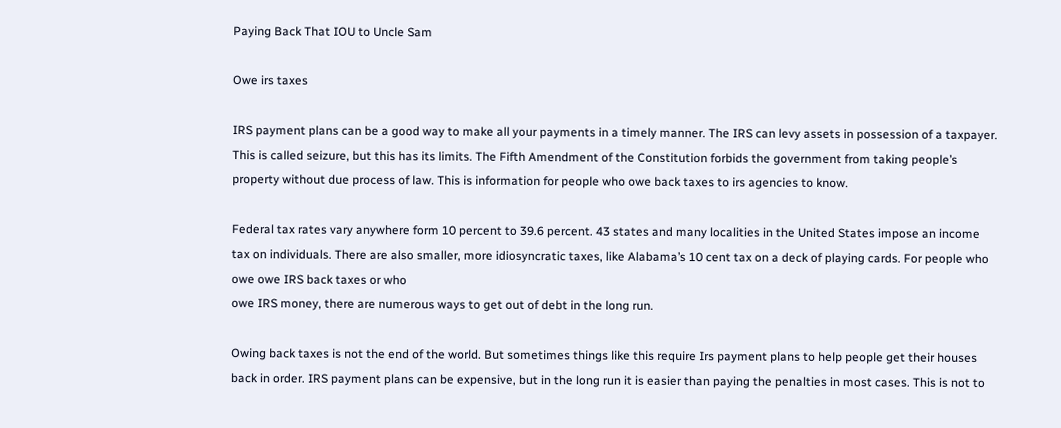Paying Back That IOU to Uncle Sam

Owe irs taxes

IRS payment plans can be a good way to make all your payments in a timely manner. The IRS can levy assets in possession of a taxpayer. This is called seizure, but this has its limits. The Fifth Amendment of the Constitution forbids the government from taking people’s property without due process of law. This is information for people who owe back taxes to irs agencies to know.

Federal tax rates vary anywhere form 10 percent to 39.6 percent. 43 states and many localities in the United States impose an income tax on individuals. There are also smaller, more idiosyncratic taxes, like Alabama’s 10 cent tax on a deck of playing cards. For people who owe owe IRS back taxes or who
owe IRS money, there are numerous ways to get out of debt in the long run.

Owing back taxes is not the end of the world. But sometimes things like this require Irs payment plans to help people get their houses back in order. IRS payment plans can be expensive, but in the long run it is easier than paying the penalties in most cases. This is not to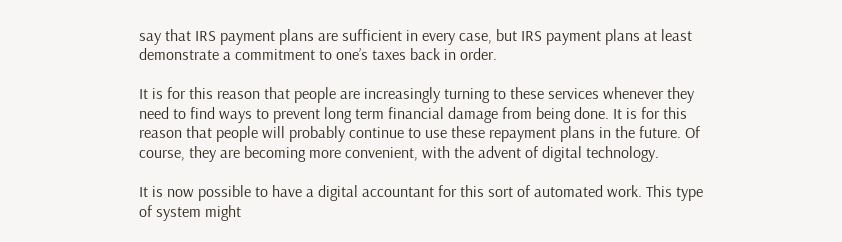say that IRS payment plans are sufficient in every case, but IRS payment plans at least demonstrate a commitment to one’s taxes back in order.

It is for this reason that people are increasingly turning to these services whenever they need to find ways to prevent long term financial damage from being done. It is for this reason that people will probably continue to use these repayment plans in the future. Of course, they are becoming more convenient, with the advent of digital technology.

It is now possible to have a digital accountant for this sort of automated work. This type of system might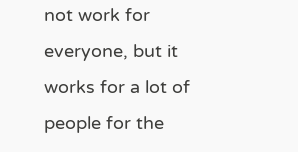not work for everyone, but it works for a lot of people for the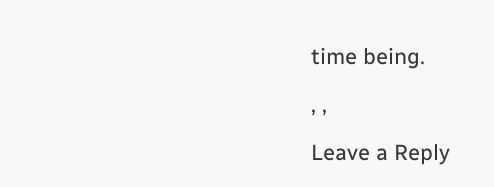time being.

, ,

Leave a Reply